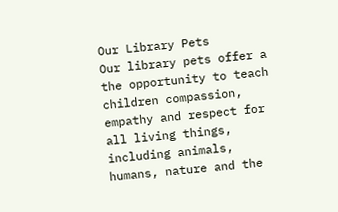Our Library Pets
Our library pets offer a the opportunity to teach children compassion, empathy and respect for all living things, including animals, humans, nature and the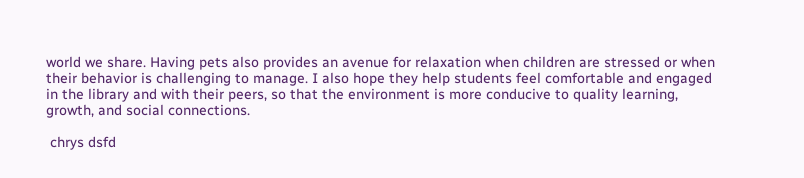world we share. Having pets also provides an avenue for relaxation when children are stressed or when their behavior is challenging to manage. I also hope they help students feel comfortable and engaged in the library and with their peers, so that the environment is more conducive to quality learning, growth, and social connections.

 chrys dsfd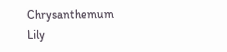Chrysanthemum               Lily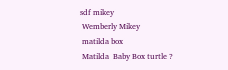sdf mikey
 Wemberly Mikey
 matilda box
 Matilda  Baby Box turtle ?